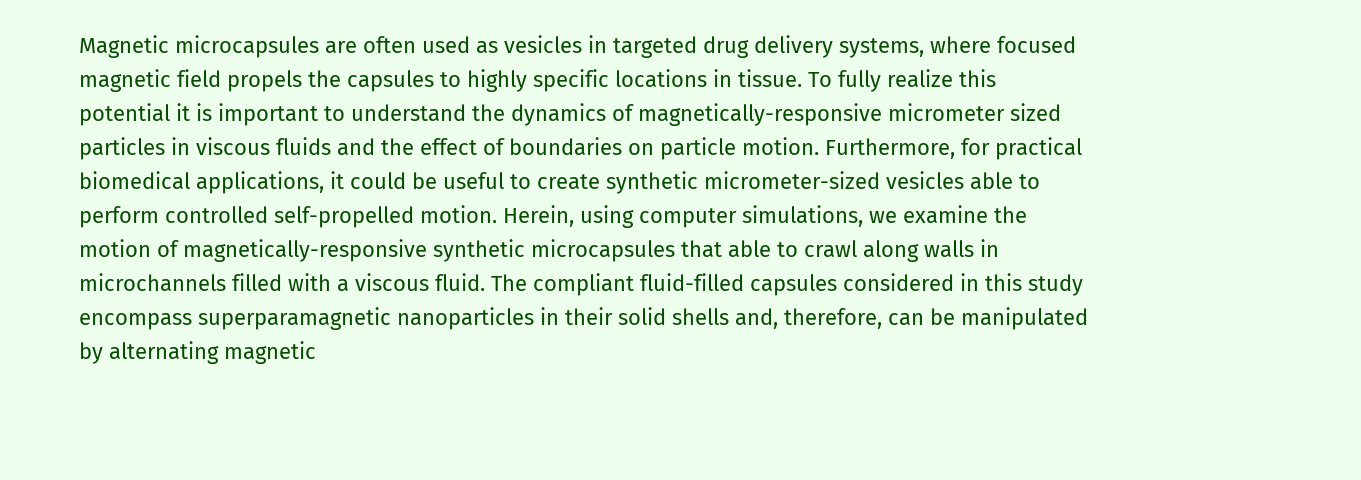Magnetic microcapsules are often used as vesicles in targeted drug delivery systems, where focused magnetic field propels the capsules to highly specific locations in tissue. To fully realize this potential it is important to understand the dynamics of magnetically-responsive micrometer sized particles in viscous fluids and the effect of boundaries on particle motion. Furthermore, for practical biomedical applications, it could be useful to create synthetic micrometer-sized vesicles able to perform controlled self-propelled motion. Herein, using computer simulations, we examine the motion of magnetically-responsive synthetic microcapsules that able to crawl along walls in microchannels filled with a viscous fluid. The compliant fluid-filled capsules considered in this study encompass superparamagnetic nanoparticles in their solid shells and, therefore, can be manipulated by alternating magnetic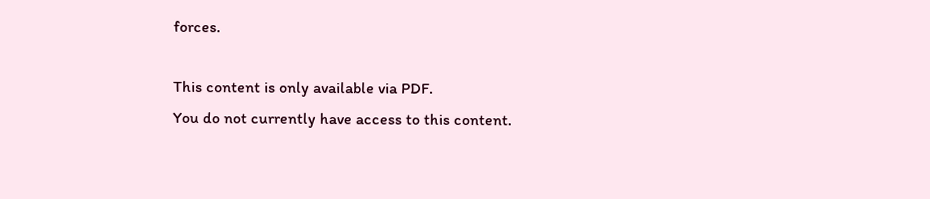forces.

This content is only available via PDF.
You do not currently have access to this content.